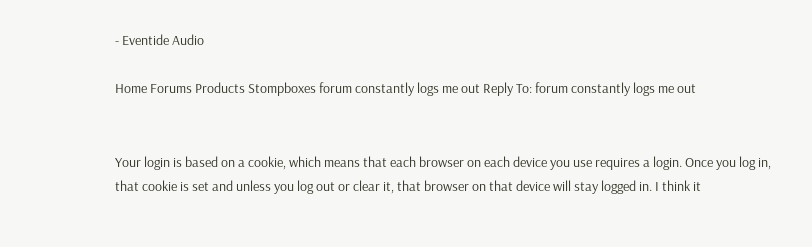- Eventide Audio

Home Forums Products Stompboxes forum constantly logs me out Reply To: forum constantly logs me out


Your login is based on a cookie, which means that each browser on each device you use requires a login. Once you log in, that cookie is set and unless you log out or clear it, that browser on that device will stay logged in. I think it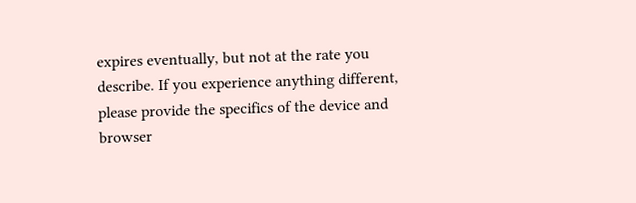expires eventually, but not at the rate you describe. If you experience anything different, please provide the specifics of the device and browser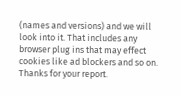(names and versions) and we will look into it. That includes any browser plug ins that may effect cookies like ad blockers and so on. Thanks for your report.